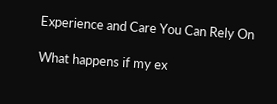Experience and Care You Can Rely On

What happens if my ex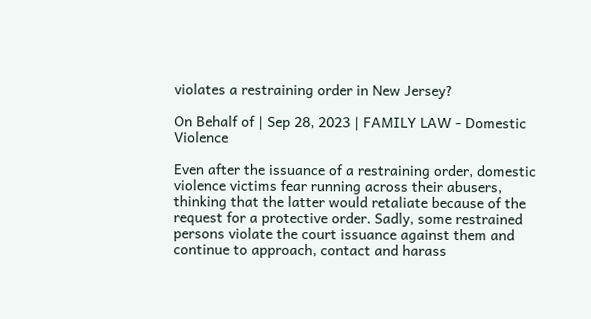violates a restraining order in New Jersey?

On Behalf of | Sep 28, 2023 | FAMILY LAW - Domestic Violence

Even after the issuance of a restraining order, domestic violence victims fear running across their abusers, thinking that the latter would retaliate because of the request for a protective order. Sadly, some restrained persons violate the court issuance against them and continue to approach, contact and harass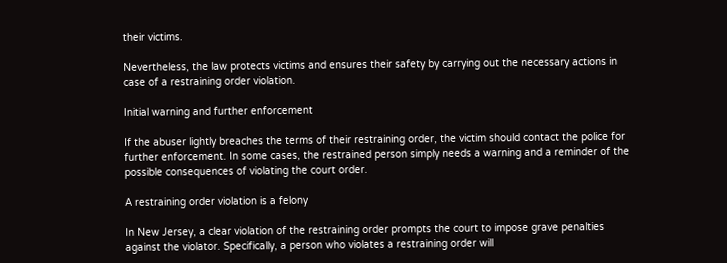their victims.

Nevertheless, the law protects victims and ensures their safety by carrying out the necessary actions in case of a restraining order violation.

Initial warning and further enforcement

If the abuser lightly breaches the terms of their restraining order, the victim should contact the police for further enforcement. In some cases, the restrained person simply needs a warning and a reminder of the possible consequences of violating the court order.

A restraining order violation is a felony

In New Jersey, a clear violation of the restraining order prompts the court to impose grave penalties against the violator. Specifically, a person who violates a restraining order will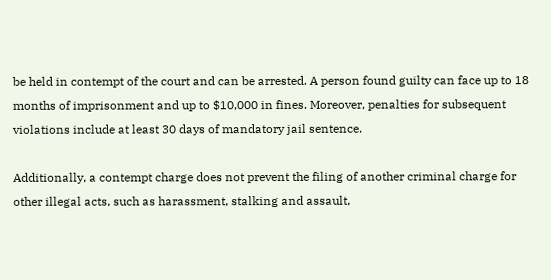be held in contempt of the court and can be arrested. A person found guilty can face up to 18 months of imprisonment and up to $10,000 in fines. Moreover, penalties for subsequent violations include at least 30 days of mandatory jail sentence.

Additionally, a contempt charge does not prevent the filing of another criminal charge for other illegal acts, such as harassment, stalking and assault,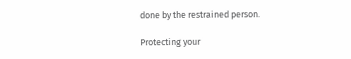done by the restrained person.

Protecting your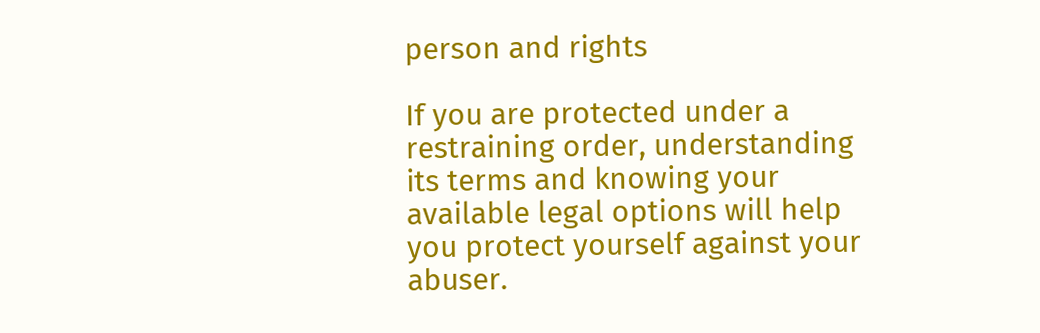person and rights

If you are protected under a restraining order, understanding its terms and knowing your available legal options will help you protect yourself against your abuser.